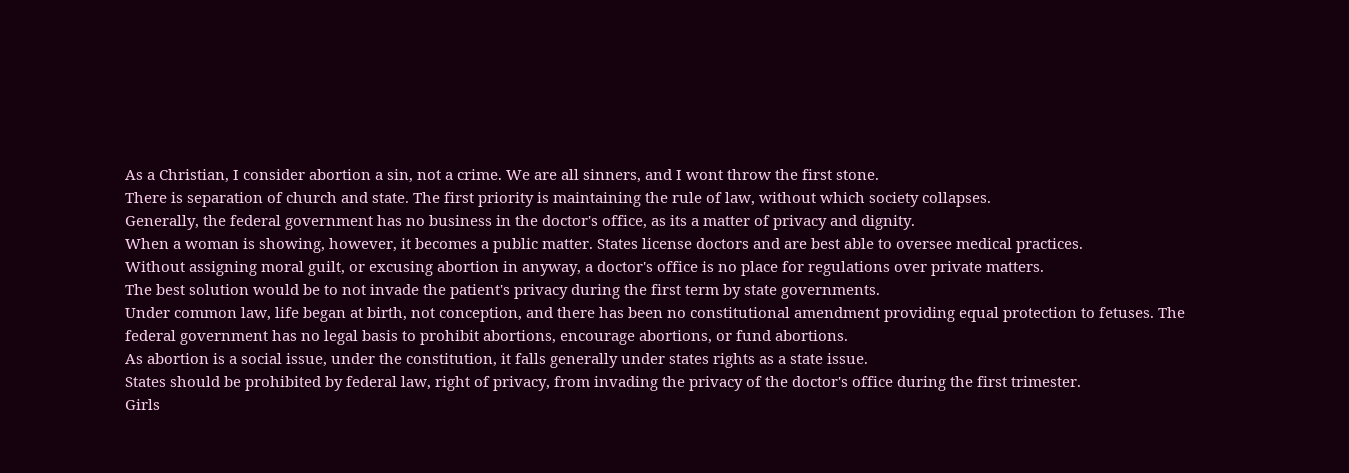As a Christian, I consider abortion a sin, not a crime. We are all sinners, and I wont throw the first stone.
There is separation of church and state. The first priority is maintaining the rule of law, without which society collapses.
Generally, the federal government has no business in the doctor's office, as its a matter of privacy and dignity.
When a woman is showing, however, it becomes a public matter. States license doctors and are best able to oversee medical practices.
Without assigning moral guilt, or excusing abortion in anyway, a doctor's office is no place for regulations over private matters.
The best solution would be to not invade the patient's privacy during the first term by state governments.
Under common law, life began at birth, not conception, and there has been no constitutional amendment providing equal protection to fetuses. The federal government has no legal basis to prohibit abortions, encourage abortions, or fund abortions.
As abortion is a social issue, under the constitution, it falls generally under states rights as a state issue.
States should be prohibited by federal law, right of privacy, from invading the privacy of the doctor's office during the first trimester.
Girls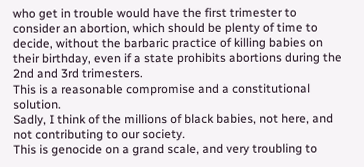who get in trouble would have the first trimester to consider an abortion, which should be plenty of time to decide, without the barbaric practice of killing babies on their birthday, even if a state prohibits abortions during the 2nd and 3rd trimesters.
This is a reasonable compromise and a constitutional solution.
Sadly, I think of the millions of black babies, not here, and not contributing to our society.
This is genocide on a grand scale, and very troubling to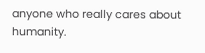anyone who really cares about humanity.